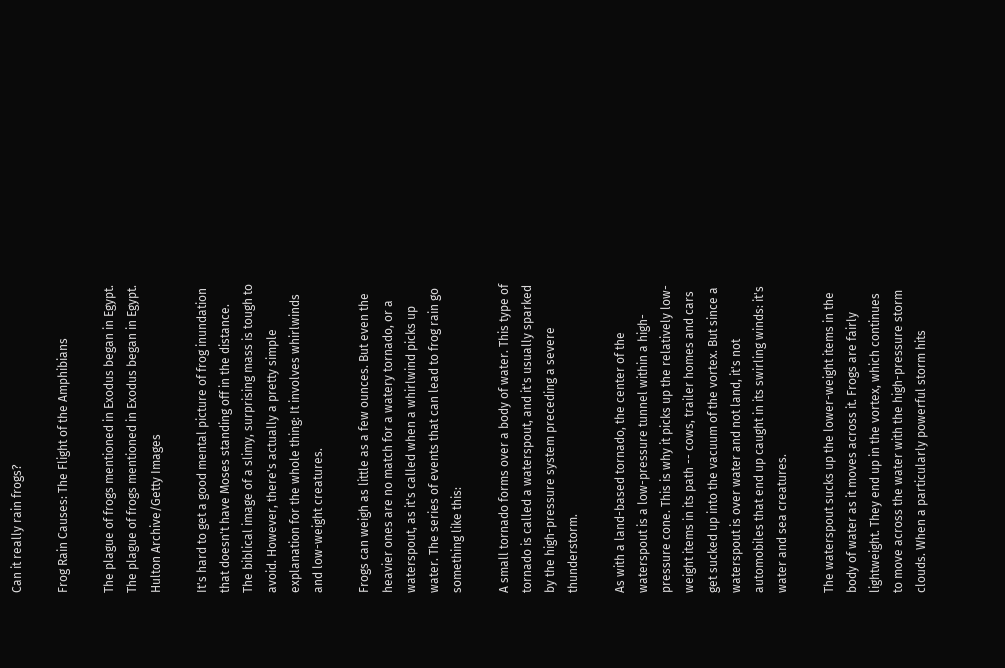Can it really rain frogs?

Frog Rain Causes: The Flight of the Amphibians

The plague of frogs mentioned in Exodus began in Egypt.
The plague of frogs mentioned in Exodus began in Egypt.
Hulton Archive/Getty Images

It's hard to get a good mental picture of frog inundation that doesn't have Moses standing off in the distance. The biblical image of a slimy, surprising mass is tough to avoid. However, there's actually a pretty simple explanation for the whole thing: It involves whirlwinds and low-weight creatures.

Frogs can weigh as little as a few ounces. But even the heavier ones are no match for a watery tornado, or a waterspout, as it's called when a whirlwind picks up water. The series of events that can lead to frog rain go something like this:

A small tornado forms over a body of water. This type of tornado is called a waterspout, and it's usually sparked by the high-pressure system preceding a severe thunderstorm.

As with a land-based tornado, the center of the waterspout is a low-pressure tunnel within a high-pressure cone. This is why it picks up the relatively low-weight items in its path -- cows, trailer homes and cars get sucked up into the vacuum of the vortex. But since a waterspout is over water and not land, it's not automobiles that end up caught in its swirling winds: it's water and sea creatures.

The waterspout sucks up the lower-weight items in the body of water as it moves across it. Frogs are fairly lightweight. They end up in the vortex, which continues to move across the water with the high-pressure storm clouds. When a particularly powerful storm hits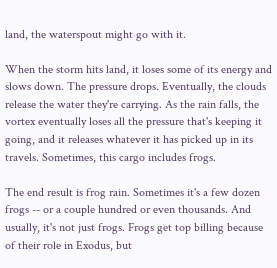land, the waterspout might go with it.

When the storm hits land, it loses some of its energy and slows down. The pressure drops. Eventually, the clouds release the water they're carrying. As the rain falls, the vortex eventually loses all the pressure that's keeping it going, and it releases whatever it has picked up in its travels. Sometimes, this cargo includes frogs.

The end result is frog rain. Sometimes it's a few dozen frogs -- or a couple hundred or even thousands. And usually, it's not just frogs. Frogs get top billing because of their role in Exodus, but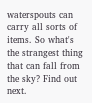waterspouts can carry all sorts of items. So what's the strangest thing that can fall from the sky? Find out next.